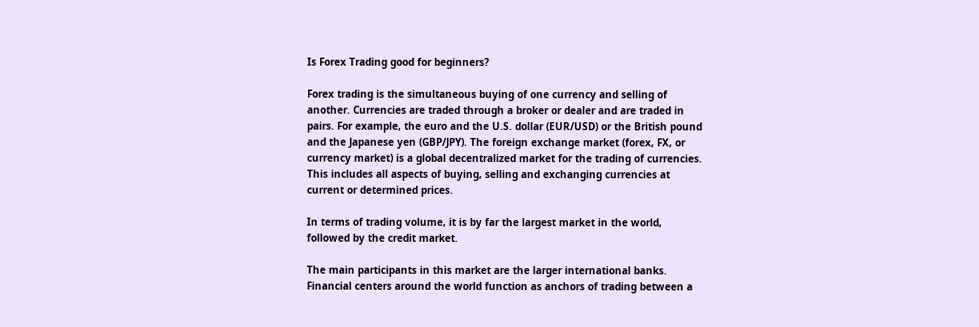Is Forex Trading good for beginners?

Forex trading is the simultaneous buying of one currency and selling of another. Currencies are traded through a broker or dealer and are traded in pairs. For example, the euro and the U.S. dollar (EUR/USD) or the British pound and the Japanese yen (GBP/JPY). The foreign exchange market (forex, FX, or currency market) is a global decentralized market for the trading of currencies. This includes all aspects of buying, selling and exchanging currencies at current or determined prices.

In terms of trading volume, it is by far the largest market in the world, followed by the credit market.

The main participants in this market are the larger international banks. Financial centers around the world function as anchors of trading between a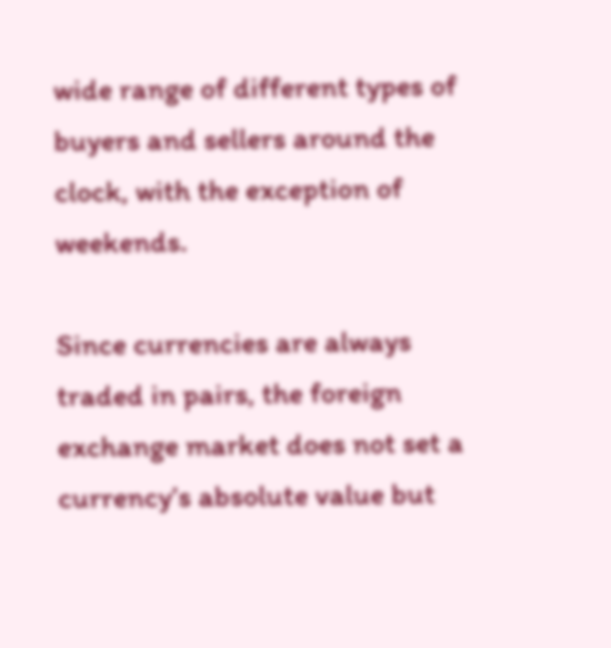wide range of different types of buyers and sellers around the clock, with the exception of weekends.

Since currencies are always traded in pairs, the foreign exchange market does not set a currency’s absolute value but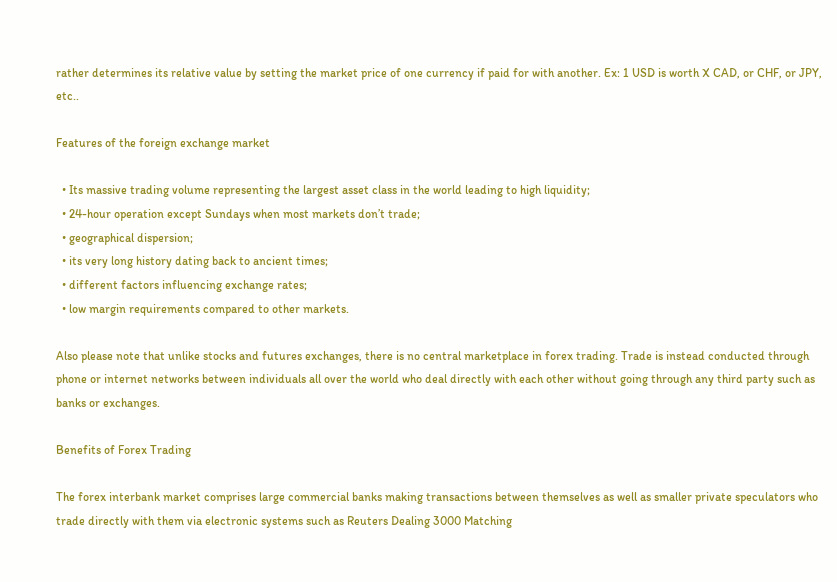rather determines its relative value by setting the market price of one currency if paid for with another. Ex: 1 USD is worth X CAD, or CHF, or JPY, etc..

Features of the foreign exchange market

  • Its massive trading volume representing the largest asset class in the world leading to high liquidity;
  • 24-hour operation except Sundays when most markets don’t trade;
  • geographical dispersion;
  • its very long history dating back to ancient times;
  • different factors influencing exchange rates;
  • low margin requirements compared to other markets.

Also please note that unlike stocks and futures exchanges, there is no central marketplace in forex trading. Trade is instead conducted through phone or internet networks between individuals all over the world who deal directly with each other without going through any third party such as banks or exchanges.

Benefits of Forex Trading

The forex interbank market comprises large commercial banks making transactions between themselves as well as smaller private speculators who trade directly with them via electronic systems such as Reuters Dealing 3000 Matching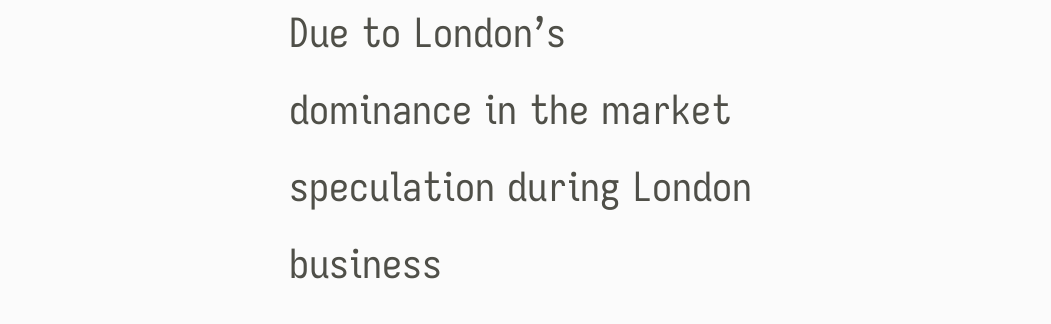Due to London’s dominance in the market speculation during London business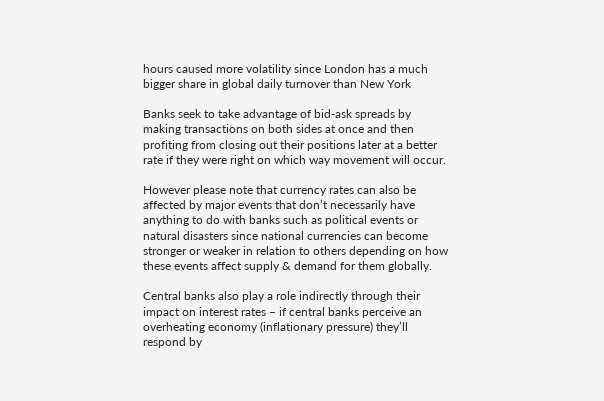hours caused more volatility since London has a much bigger share in global daily turnover than New York

Banks seek to take advantage of bid-ask spreads by making transactions on both sides at once and then profiting from closing out their positions later at a better rate if they were right on which way movement will occur.

However please note that currency rates can also be affected by major events that don’t necessarily have anything to do with banks such as political events or natural disasters since national currencies can become stronger or weaker in relation to others depending on how these events affect supply & demand for them globally.

Central banks also play a role indirectly through their impact on interest rates – if central banks perceive an overheating economy (inflationary pressure) they’ll respond by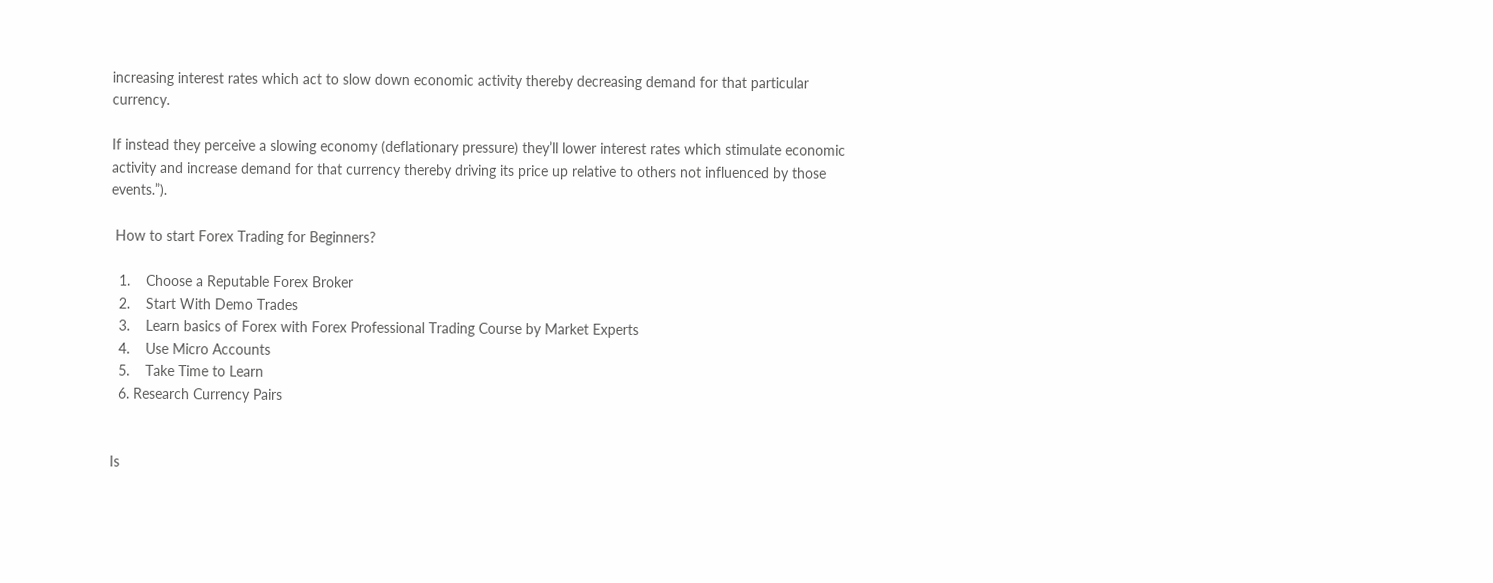increasing interest rates which act to slow down economic activity thereby decreasing demand for that particular currency.

If instead they perceive a slowing economy (deflationary pressure) they’ll lower interest rates which stimulate economic activity and increase demand for that currency thereby driving its price up relative to others not influenced by those events.”).

 How to start Forex Trading for Beginners?

  1.    Choose a Reputable Forex Broker
  2.    Start With Demo Trades
  3.    Learn basics of Forex with Forex Professional Trading Course by Market Experts
  4.    Use Micro Accounts
  5.    Take Time to Learn
  6. Research Currency Pairs


Is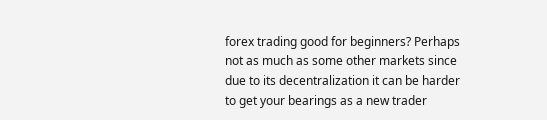forex trading good for beginners? Perhaps not as much as some other markets since due to its decentralization it can be harder to get your bearings as a new trader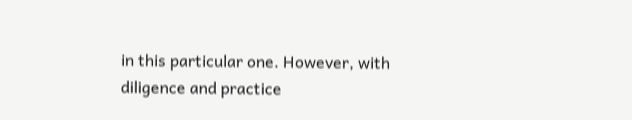in this particular one. However, with diligence and practice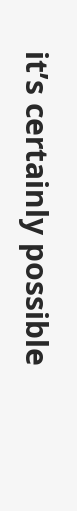it’s certainly possible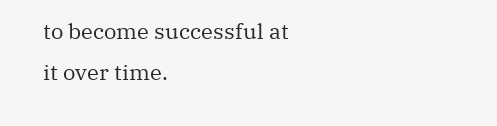to become successful at it over time.